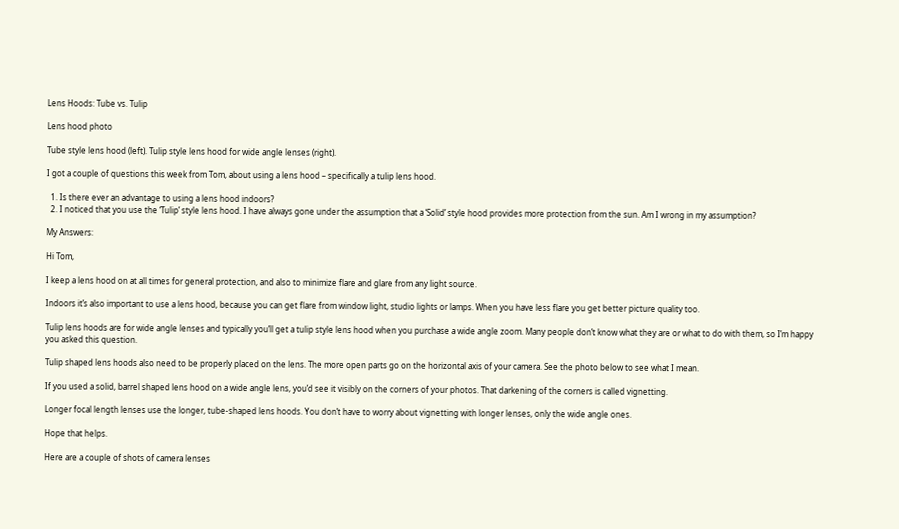Lens Hoods: Tube vs. Tulip

Lens hood photo

Tube style lens hood (left). Tulip style lens hood for wide angle lenses (right).

I got a couple of questions this week from Tom, about using a lens hood – specifically a tulip lens hood.

  1. Is there ever an advantage to using a lens hood indoors?
  2. I noticed that you use the ‘Tulip’ style lens hood. I have always gone under the assumption that a ‘Solid’ style hood provides more protection from the sun. Am I wrong in my assumption?

My Answers:

Hi Tom,

I keep a lens hood on at all times for general protection, and also to minimize flare and glare from any light source.

Indoors it’s also important to use a lens hood, because you can get flare from window light, studio lights or lamps. When you have less flare you get better picture quality too.

Tulip lens hoods are for wide angle lenses and typically you’ll get a tulip style lens hood when you purchase a wide angle zoom. Many people don’t know what they are or what to do with them, so I’m happy you asked this question.

Tulip shaped lens hoods also need to be properly placed on the lens. The more open parts go on the horizontal axis of your camera. See the photo below to see what I mean.

If you used a solid, barrel shaped lens hood on a wide angle lens, you’d see it visibly on the corners of your photos. That darkening of the corners is called vignetting.

Longer focal length lenses use the longer, tube-shaped lens hoods. You don’t have to worry about vignetting with longer lenses, only the wide angle ones.

Hope that helps.

Here are a couple of shots of camera lenses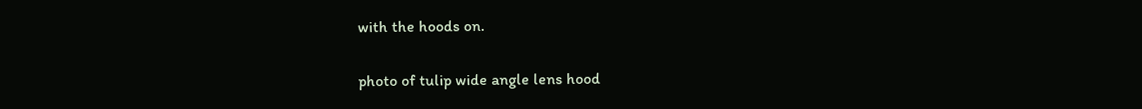with the hoods on.

photo of tulip wide angle lens hood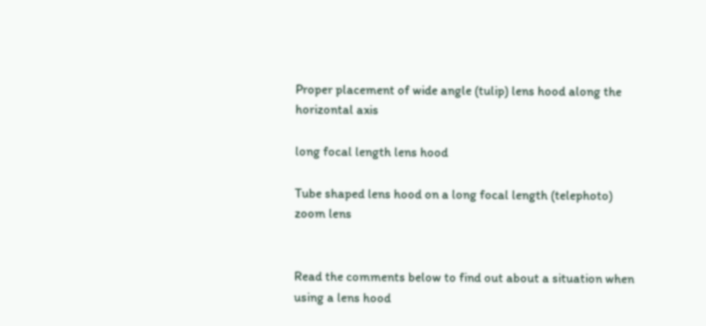Proper placement of wide angle (tulip) lens hood along the horizontal axis

long focal length lens hood

Tube shaped lens hood on a long focal length (telephoto) zoom lens


Read the comments below to find out about a situation when using a lens hood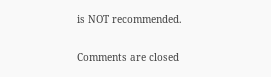is NOT recommended.

Comments are closed